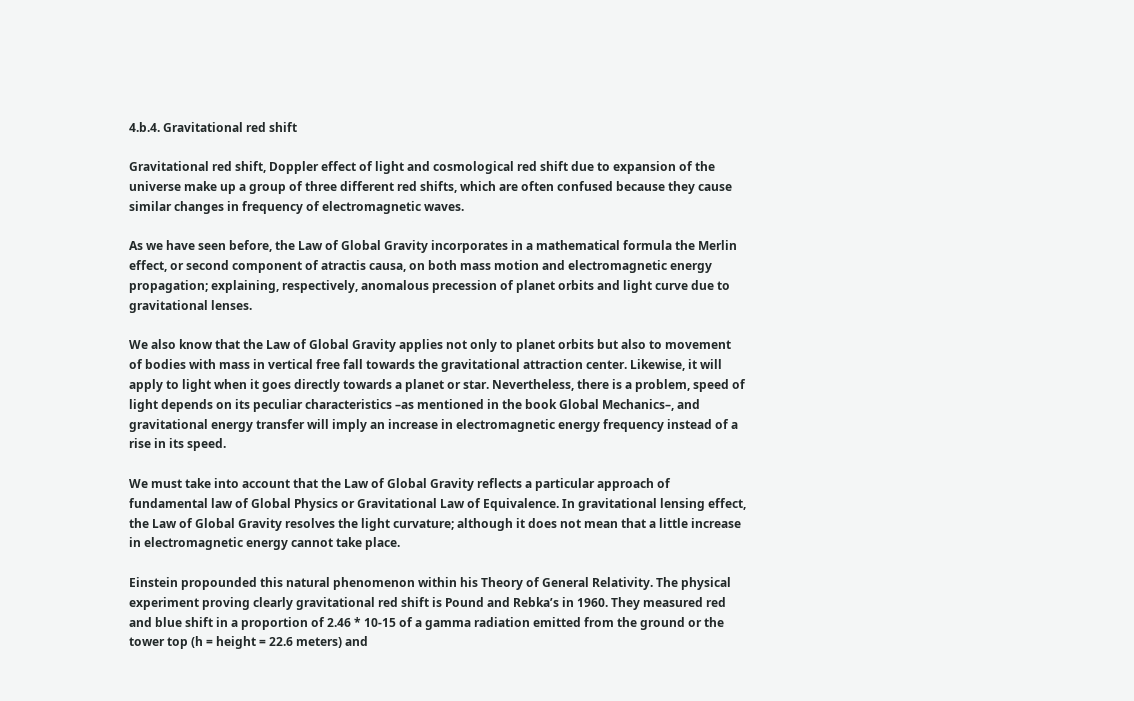4.b.4. Gravitational red shift

Gravitational red shift, Doppler effect of light and cosmological red shift due to expansion of the universe make up a group of three different red shifts, which are often confused because they cause similar changes in frequency of electromagnetic waves.

As we have seen before, the Law of Global Gravity incorporates in a mathematical formula the Merlin effect, or second component of atractis causa, on both mass motion and electromagnetic energy propagation; explaining, respectively, anomalous precession of planet orbits and light curve due to gravitational lenses.

We also know that the Law of Global Gravity applies not only to planet orbits but also to movement of bodies with mass in vertical free fall towards the gravitational attraction center. Likewise, it will apply to light when it goes directly towards a planet or star. Nevertheless, there is a problem, speed of light depends on its peculiar characteristics –as mentioned in the book Global Mechanics–, and gravitational energy transfer will imply an increase in electromagnetic energy frequency instead of a rise in its speed.

We must take into account that the Law of Global Gravity reflects a particular approach of fundamental law of Global Physics or Gravitational Law of Equivalence. In gravitational lensing effect, the Law of Global Gravity resolves the light curvature; although it does not mean that a little increase in electromagnetic energy cannot take place.

Einstein propounded this natural phenomenon within his Theory of General Relativity. The physical experiment proving clearly gravitational red shift is Pound and Rebka’s in 1960. They measured red and blue shift in a proportion of 2.46 * 10-15 of a gamma radiation emitted from the ground or the tower top (h = height = 22.6 meters) and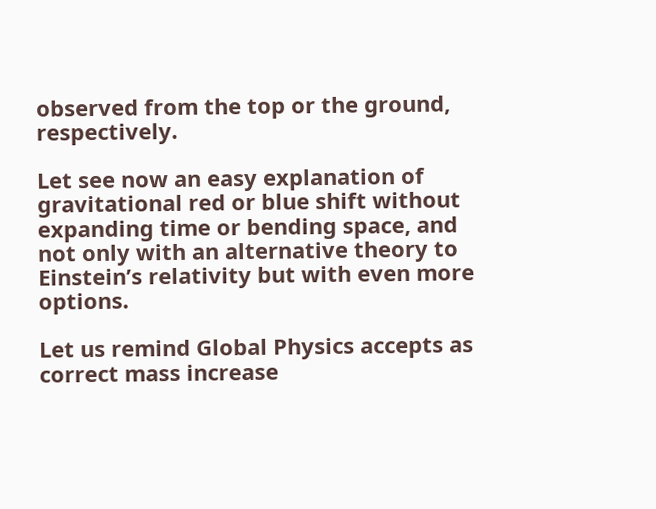observed from the top or the ground, respectively.

Let see now an easy explanation of gravitational red or blue shift without expanding time or bending space, and not only with an alternative theory to Einstein’s relativity but with even more options.

Let us remind Global Physics accepts as correct mass increase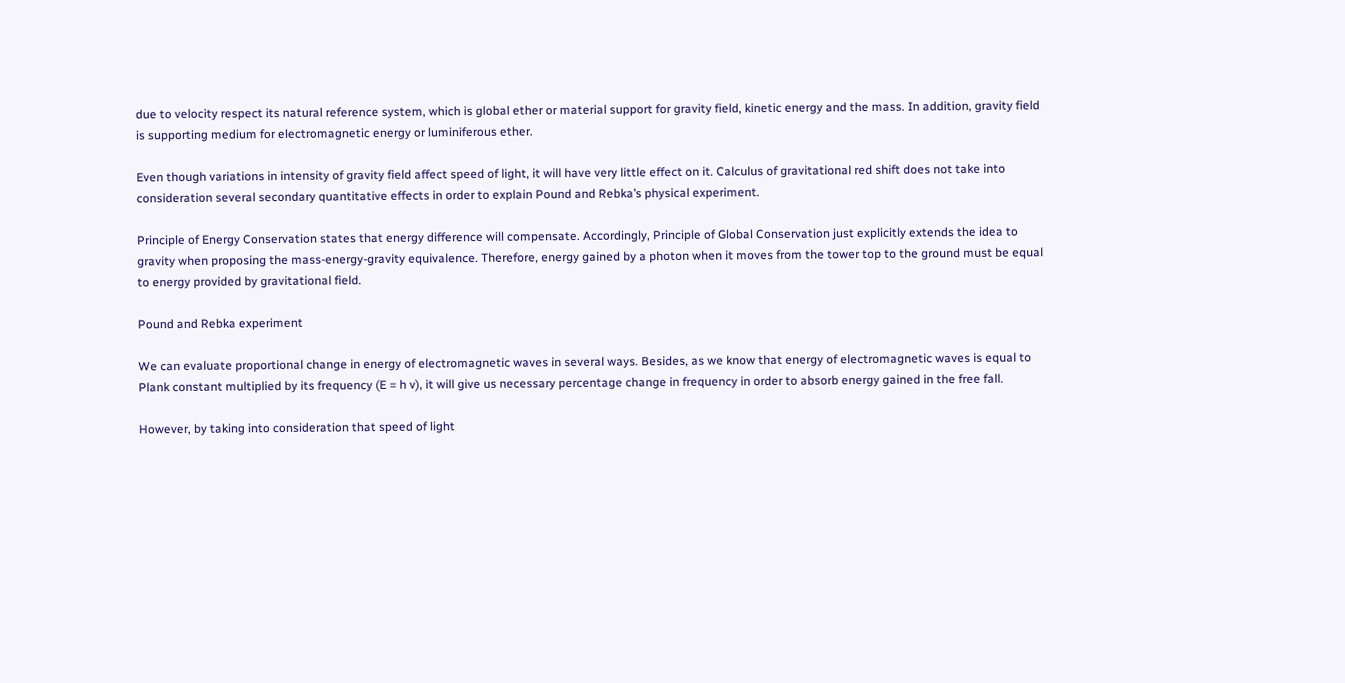due to velocity respect its natural reference system, which is global ether or material support for gravity field, kinetic energy and the mass. In addition, gravity field is supporting medium for electromagnetic energy or luminiferous ether.

Even though variations in intensity of gravity field affect speed of light, it will have very little effect on it. Calculus of gravitational red shift does not take into consideration several secondary quantitative effects in order to explain Pound and Rebka’s physical experiment.

Principle of Energy Conservation states that energy difference will compensate. Accordingly, Principle of Global Conservation just explicitly extends the idea to gravity when proposing the mass-energy-gravity equivalence. Therefore, energy gained by a photon when it moves from the tower top to the ground must be equal to energy provided by gravitational field.

Pound and Rebka experiment

We can evaluate proportional change in energy of electromagnetic waves in several ways. Besides, as we know that energy of electromagnetic waves is equal to Plank constant multiplied by its frequency (E = h v), it will give us necessary percentage change in frequency in order to absorb energy gained in the free fall.

However, by taking into consideration that speed of light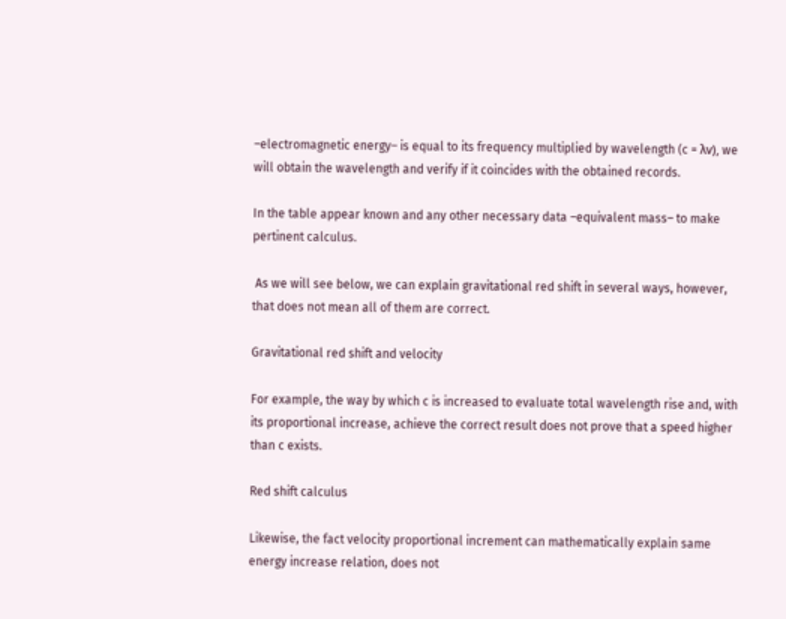–electromagnetic energy– is equal to its frequency multiplied by wavelength (c = λv), we will obtain the wavelength and verify if it coincides with the obtained records.

In the table appear known and any other necessary data –equivalent mass– to make pertinent calculus.

 As we will see below, we can explain gravitational red shift in several ways, however, that does not mean all of them are correct.

Gravitational red shift and velocity

For example, the way by which c is increased to evaluate total wavelength rise and, with its proportional increase, achieve the correct result does not prove that a speed higher than c exists.

Red shift calculus

Likewise, the fact velocity proportional increment can mathematically explain same energy increase relation, does not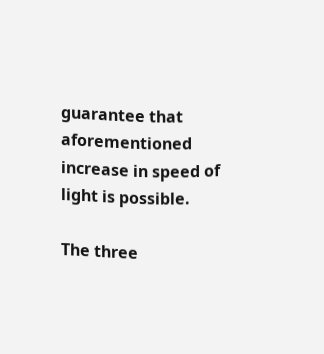guarantee that aforementioned increase in speed of light is possible.

The three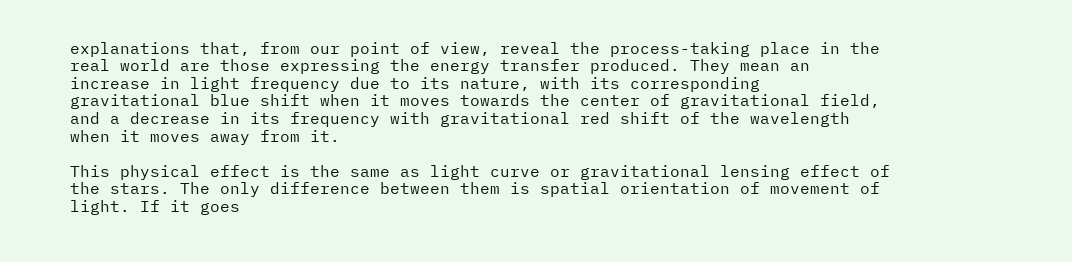explanations that, from our point of view, reveal the process-taking place in the real world are those expressing the energy transfer produced. They mean an increase in light frequency due to its nature, with its corresponding gravitational blue shift when it moves towards the center of gravitational field, and a decrease in its frequency with gravitational red shift of the wavelength when it moves away from it.

This physical effect is the same as light curve or gravitational lensing effect of the stars. The only difference between them is spatial orientation of movement of light. If it goes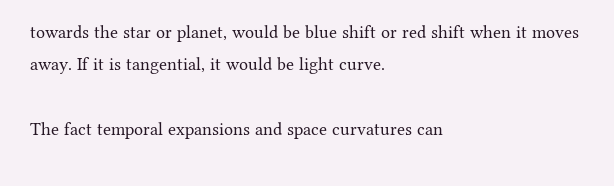towards the star or planet, would be blue shift or red shift when it moves away. If it is tangential, it would be light curve.

The fact temporal expansions and space curvatures can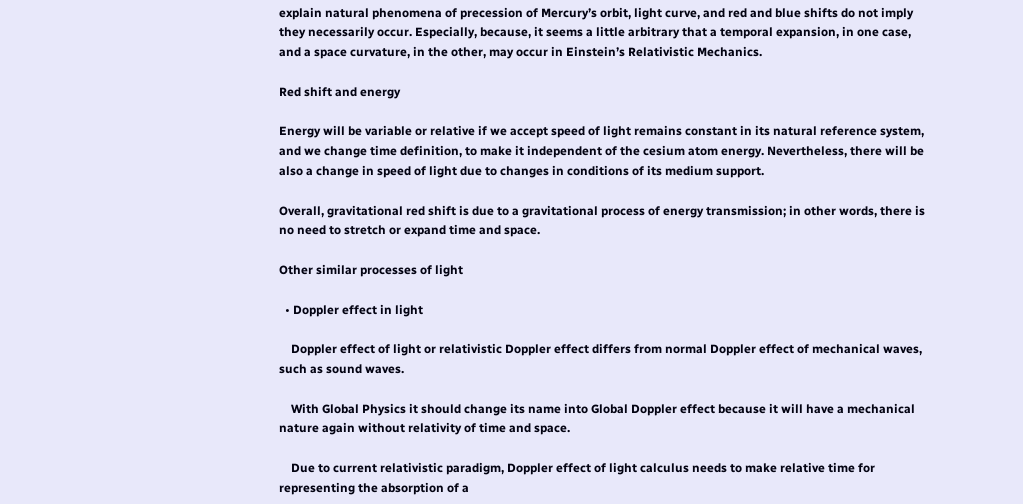explain natural phenomena of precession of Mercury’s orbit, light curve, and red and blue shifts do not imply they necessarily occur. Especially, because, it seems a little arbitrary that a temporal expansion, in one case, and a space curvature, in the other, may occur in Einstein’s Relativistic Mechanics.

Red shift and energy

Energy will be variable or relative if we accept speed of light remains constant in its natural reference system, and we change time definition, to make it independent of the cesium atom energy. Nevertheless, there will be also a change in speed of light due to changes in conditions of its medium support.

Overall, gravitational red shift is due to a gravitational process of energy transmission; in other words, there is no need to stretch or expand time and space.

Other similar processes of light

  • Doppler effect in light

    Doppler effect of light or relativistic Doppler effect differs from normal Doppler effect of mechanical waves, such as sound waves.

    With Global Physics it should change its name into Global Doppler effect because it will have a mechanical nature again without relativity of time and space.

    Due to current relativistic paradigm, Doppler effect of light calculus needs to make relative time for representing the absorption of a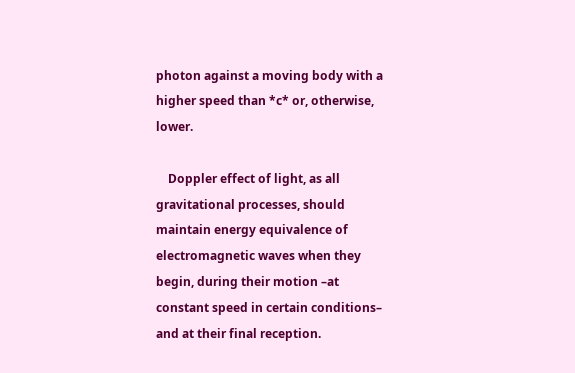photon against a moving body with a higher speed than *c* or, otherwise, lower.

    Doppler effect of light, as all gravitational processes, should maintain energy equivalence of electromagnetic waves when they begin, during their motion –at constant speed in certain conditions– and at their final reception.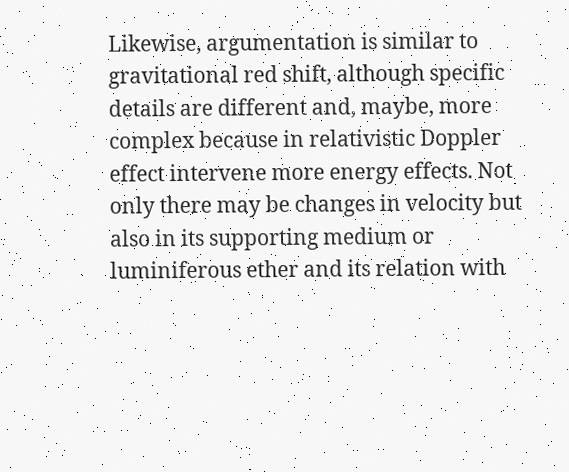Likewise, argumentation is similar to gravitational red shift, although specific details are different and, maybe, more complex because in relativistic Doppler effect intervene more energy effects. Not only there may be changes in velocity but also in its supporting medium or luminiferous ether and its relation with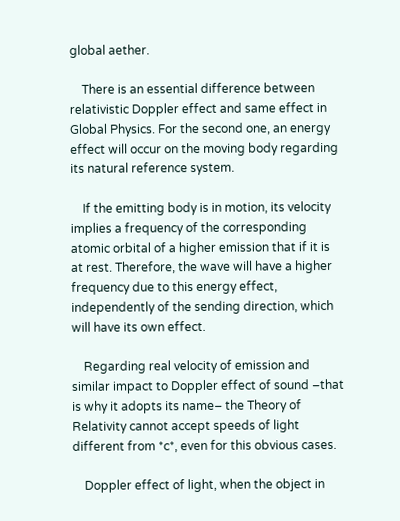global aether.

    There is an essential difference between relativistic Doppler effect and same effect in Global Physics. For the second one, an energy effect will occur on the moving body regarding its natural reference system.

    If the emitting body is in motion, its velocity implies a frequency of the corresponding atomic orbital of a higher emission that if it is at rest. Therefore, the wave will have a higher frequency due to this energy effect, independently of the sending direction, which will have its own effect.

    Regarding real velocity of emission and similar impact to Doppler effect of sound –that is why it adopts its name– the Theory of Relativity cannot accept speeds of light different from *c*, even for this obvious cases.

    Doppler effect of light, when the object in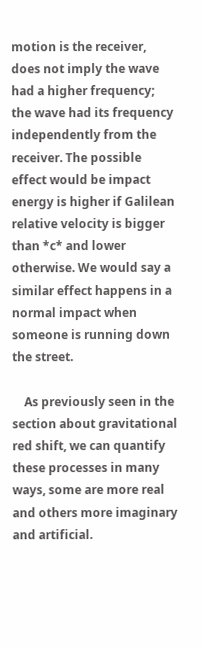motion is the receiver, does not imply the wave had a higher frequency; the wave had its frequency independently from the receiver. The possible effect would be impact energy is higher if Galilean relative velocity is bigger than *c* and lower otherwise. We would say a similar effect happens in a normal impact when someone is running down the street.

    As previously seen in the section about gravitational red shift, we can quantify these processes in many ways, some are more real and others more imaginary and artificial.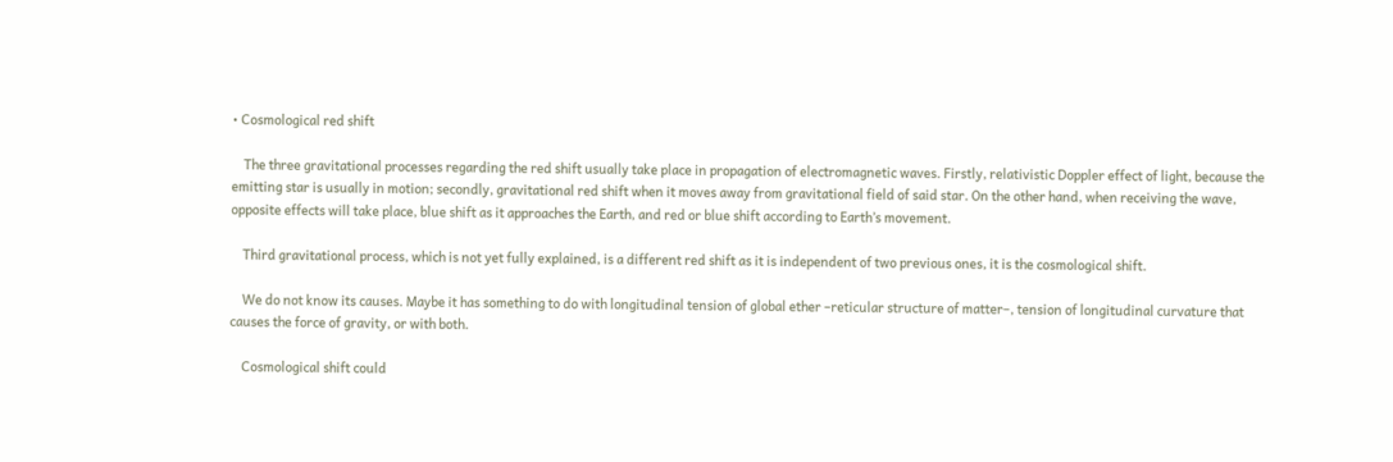• Cosmological red shift

    The three gravitational processes regarding the red shift usually take place in propagation of electromagnetic waves. Firstly, relativistic Doppler effect of light, because the emitting star is usually in motion; secondly, gravitational red shift when it moves away from gravitational field of said star. On the other hand, when receiving the wave, opposite effects will take place, blue shift as it approaches the Earth, and red or blue shift according to Earth’s movement.

    Third gravitational process, which is not yet fully explained, is a different red shift as it is independent of two previous ones, it is the cosmological shift.

    We do not know its causes. Maybe it has something to do with longitudinal tension of global ether –reticular structure of matter–, tension of longitudinal curvature that causes the force of gravity, or with both.

    Cosmological shift could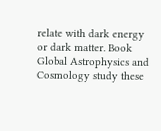relate with dark energy or dark matter. Book Global Astrophysics and Cosmology study these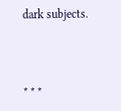dark subjects.



* * *